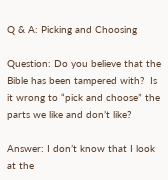Q & A: Picking and Choosing

Question: Do you believe that the Bible has been tampered with?  Is it wrong to “pick and choose” the parts we like and don’t like?

Answer: I don’t know that I look at the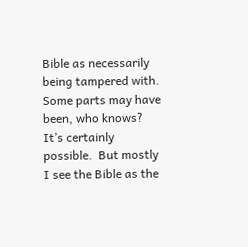Bible as necessarily being tampered with.  Some parts may have been, who knows?  It’s certainly possible.  But mostly I see the Bible as the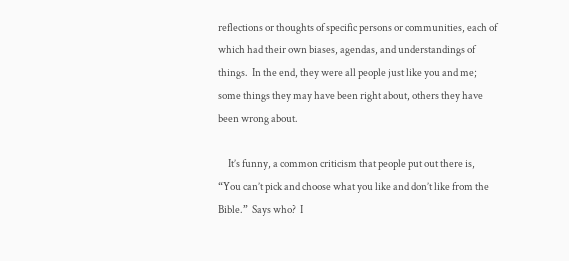reflections or thoughts of specific persons or communities, each of which had their own biases, agendas, and understandings of things.  In the end, they were all people just like you and me; some things they may have been right about, others they have been wrong about.

     It’s funny, a common criticism that people put out there is, “You can’t pick and choose what you like and don’t like from the Bible.”  Says who?  I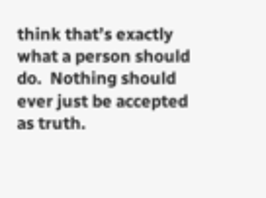think that’s exactly what a person should do.  Nothing should ever just be accepted as truth.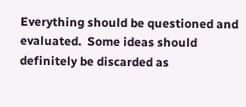Everything should be questioned and evaluated.  Some ideas should definitely be discarded as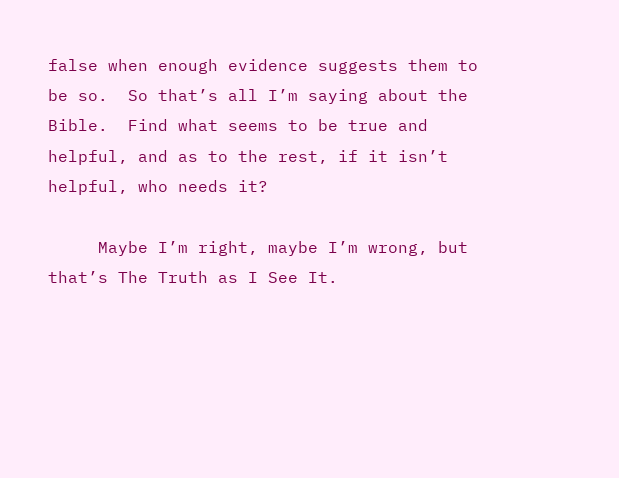false when enough evidence suggests them to be so.  So that’s all I’m saying about the Bible.  Find what seems to be true and helpful, and as to the rest, if it isn’t helpful, who needs it?

     Maybe I’m right, maybe I’m wrong, but that’s The Truth as I See It.